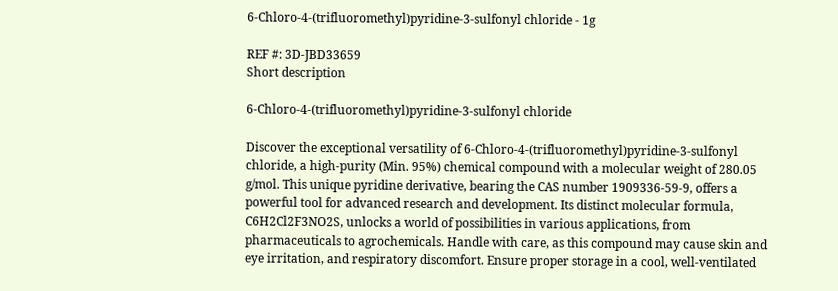6-Chloro-4-(trifluoromethyl)pyridine-3-sulfonyl chloride - 1g

REF #: 3D-JBD33659
Short description

6-Chloro-4-(trifluoromethyl)pyridine-3-sulfonyl chloride

Discover the exceptional versatility of 6-Chloro-4-(trifluoromethyl)pyridine-3-sulfonyl chloride, a high-purity (Min. 95%) chemical compound with a molecular weight of 280.05 g/mol. This unique pyridine derivative, bearing the CAS number 1909336-59-9, offers a powerful tool for advanced research and development. Its distinct molecular formula, C6H2Cl2F3NO2S, unlocks a world of possibilities in various applications, from pharmaceuticals to agrochemicals. Handle with care, as this compound may cause skin and eye irritation, and respiratory discomfort. Ensure proper storage in a cool, well-ventilated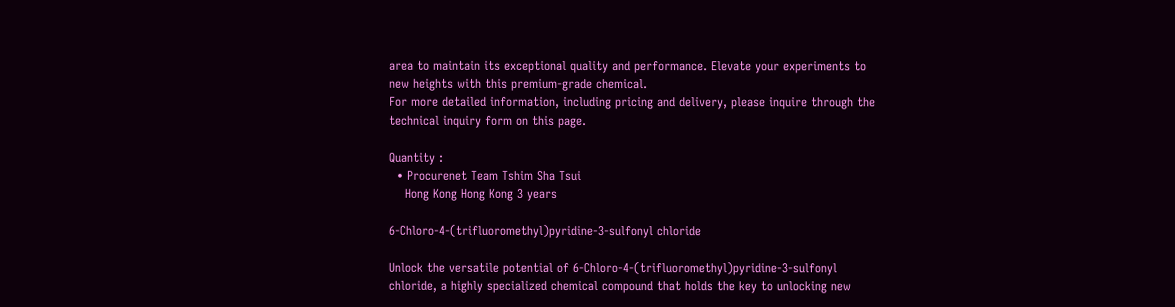area to maintain its exceptional quality and performance. Elevate your experiments to new heights with this premium-grade chemical.
For more detailed information, including pricing and delivery, please inquire through the technical inquiry form on this page.

Quantity :
  • Procurenet Team Tshim Sha Tsui
    Hong Kong Hong Kong 3 years

6-Chloro-4-(trifluoromethyl)pyridine-3-sulfonyl chloride

Unlock the versatile potential of 6-Chloro-4-(trifluoromethyl)pyridine-3-sulfonyl chloride, a highly specialized chemical compound that holds the key to unlocking new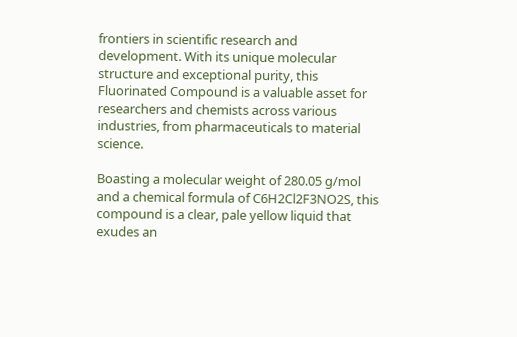frontiers in scientific research and development. With its unique molecular structure and exceptional purity, this Fluorinated Compound is a valuable asset for researchers and chemists across various industries, from pharmaceuticals to material science.

Boasting a molecular weight of 280.05 g/mol and a chemical formula of C6H2Cl2F3NO2S, this compound is a clear, pale yellow liquid that exudes an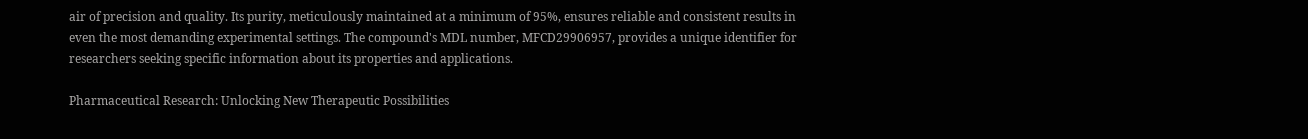air of precision and quality. Its purity, meticulously maintained at a minimum of 95%, ensures reliable and consistent results in even the most demanding experimental settings. The compound's MDL number, MFCD29906957, provides a unique identifier for researchers seeking specific information about its properties and applications.

Pharmaceutical Research: Unlocking New Therapeutic Possibilities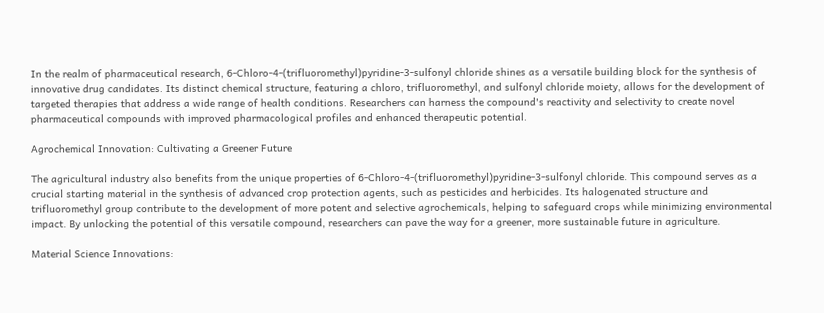In the realm of pharmaceutical research, 6-Chloro-4-(trifluoromethyl)pyridine-3-sulfonyl chloride shines as a versatile building block for the synthesis of innovative drug candidates. Its distinct chemical structure, featuring a chloro, trifluoromethyl, and sulfonyl chloride moiety, allows for the development of targeted therapies that address a wide range of health conditions. Researchers can harness the compound's reactivity and selectivity to create novel pharmaceutical compounds with improved pharmacological profiles and enhanced therapeutic potential.

Agrochemical Innovation: Cultivating a Greener Future

The agricultural industry also benefits from the unique properties of 6-Chloro-4-(trifluoromethyl)pyridine-3-sulfonyl chloride. This compound serves as a crucial starting material in the synthesis of advanced crop protection agents, such as pesticides and herbicides. Its halogenated structure and trifluoromethyl group contribute to the development of more potent and selective agrochemicals, helping to safeguard crops while minimizing environmental impact. By unlocking the potential of this versatile compound, researchers can pave the way for a greener, more sustainable future in agriculture.

Material Science Innovations: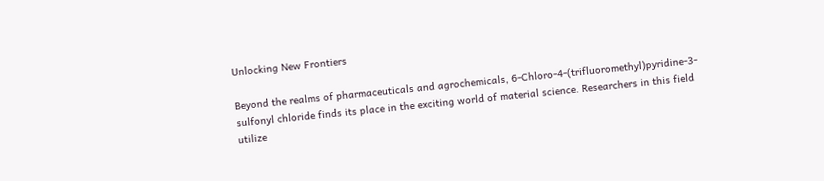Unlocking New Frontiers

Beyond the realms of pharmaceuticals and agrochemicals, 6-Chloro-4-(trifluoromethyl)pyridine-3-sulfonyl chloride finds its place in the exciting world of material science. Researchers in this field utilize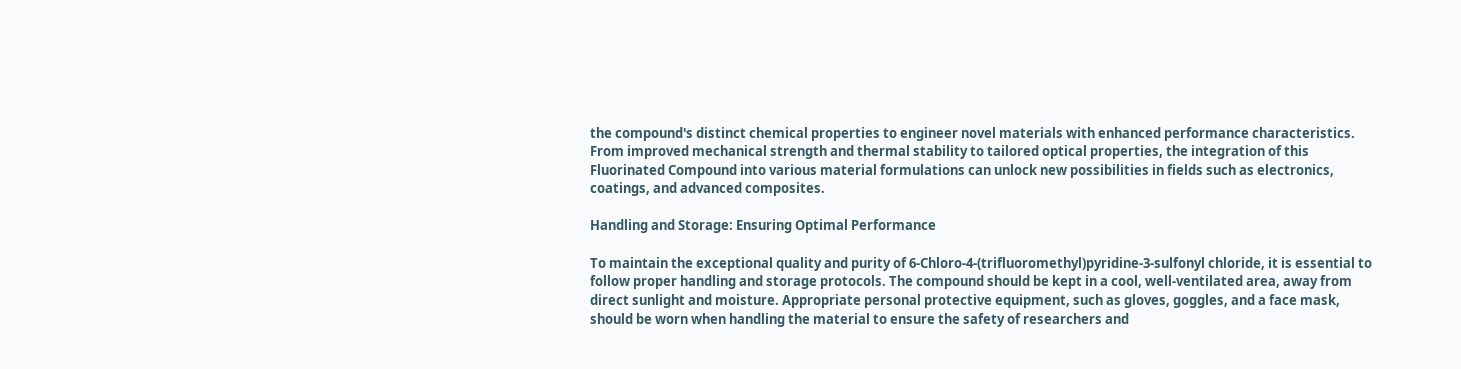the compound's distinct chemical properties to engineer novel materials with enhanced performance characteristics. From improved mechanical strength and thermal stability to tailored optical properties, the integration of this Fluorinated Compound into various material formulations can unlock new possibilities in fields such as electronics, coatings, and advanced composites.

Handling and Storage: Ensuring Optimal Performance

To maintain the exceptional quality and purity of 6-Chloro-4-(trifluoromethyl)pyridine-3-sulfonyl chloride, it is essential to follow proper handling and storage protocols. The compound should be kept in a cool, well-ventilated area, away from direct sunlight and moisture. Appropriate personal protective equipment, such as gloves, goggles, and a face mask, should be worn when handling the material to ensure the safety of researchers and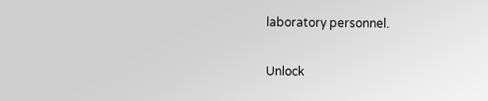laboratory personnel.

Unlock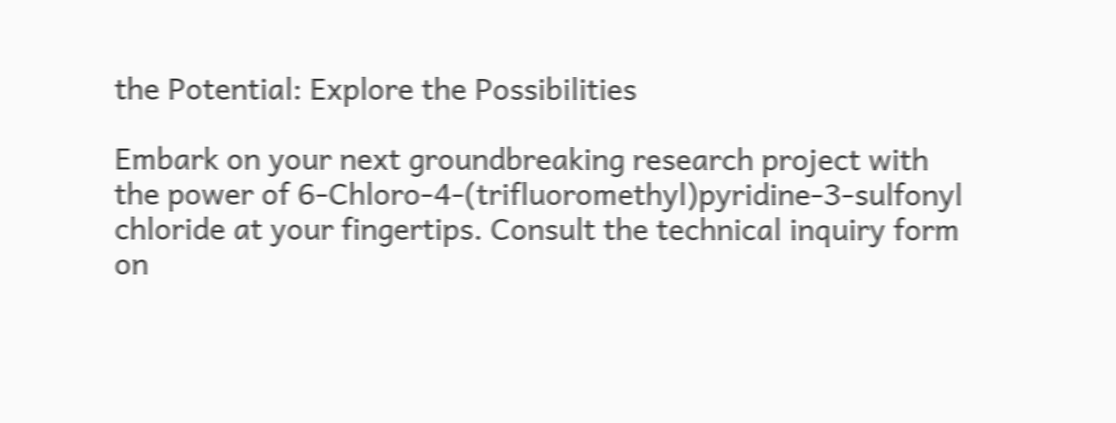the Potential: Explore the Possibilities

Embark on your next groundbreaking research project with the power of 6-Chloro-4-(trifluoromethyl)pyridine-3-sulfonyl chloride at your fingertips. Consult the technical inquiry form on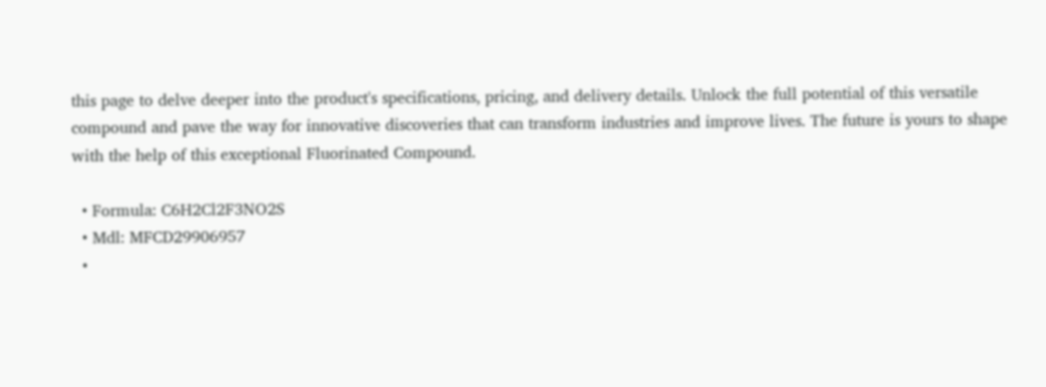this page to delve deeper into the product's specifications, pricing, and delivery details. Unlock the full potential of this versatile compound and pave the way for innovative discoveries that can transform industries and improve lives. The future is yours to shape with the help of this exceptional Fluorinated Compound.

  • Formula: C6H2Cl2F3NO2S
  • Mdl: MFCD29906957
  •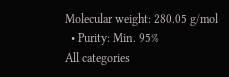Molecular weight: 280.05 g/mol
  • Purity: Min. 95%
All categories